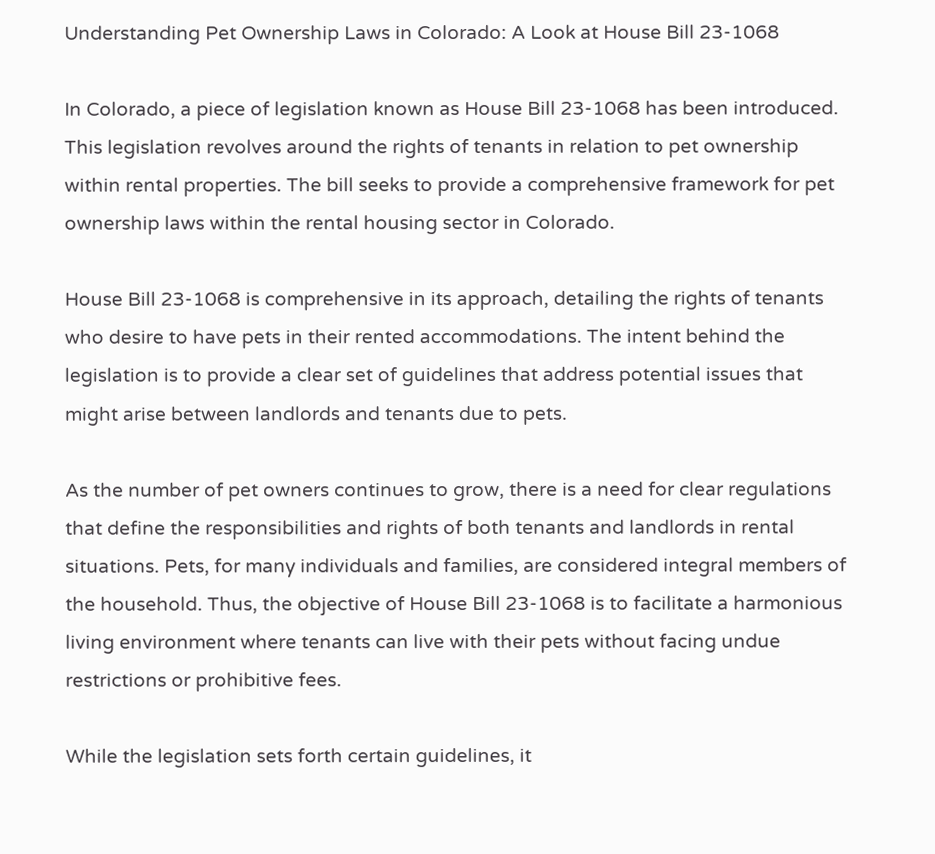Understanding Pet Ownership Laws in Colorado: A Look at House Bill 23-1068

In Colorado, a piece of legislation known as House Bill 23-1068 has been introduced. This legislation revolves around the rights of tenants in relation to pet ownership within rental properties. The bill seeks to provide a comprehensive framework for pet ownership laws within the rental housing sector in Colorado.

House Bill 23-1068 is comprehensive in its approach, detailing the rights of tenants who desire to have pets in their rented accommodations. The intent behind the legislation is to provide a clear set of guidelines that address potential issues that might arise between landlords and tenants due to pets.

As the number of pet owners continues to grow, there is a need for clear regulations that define the responsibilities and rights of both tenants and landlords in rental situations. Pets, for many individuals and families, are considered integral members of the household. Thus, the objective of House Bill 23-1068 is to facilitate a harmonious living environment where tenants can live with their pets without facing undue restrictions or prohibitive fees.

While the legislation sets forth certain guidelines, it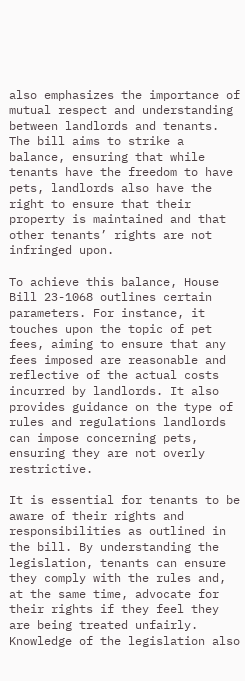also emphasizes the importance of mutual respect and understanding between landlords and tenants. The bill aims to strike a balance, ensuring that while tenants have the freedom to have pets, landlords also have the right to ensure that their property is maintained and that other tenants’ rights are not infringed upon.

To achieve this balance, House Bill 23-1068 outlines certain parameters. For instance, it touches upon the topic of pet fees, aiming to ensure that any fees imposed are reasonable and reflective of the actual costs incurred by landlords. It also provides guidance on the type of rules and regulations landlords can impose concerning pets, ensuring they are not overly restrictive.

It is essential for tenants to be aware of their rights and responsibilities as outlined in the bill. By understanding the legislation, tenants can ensure they comply with the rules and, at the same time, advocate for their rights if they feel they are being treated unfairly. Knowledge of the legislation also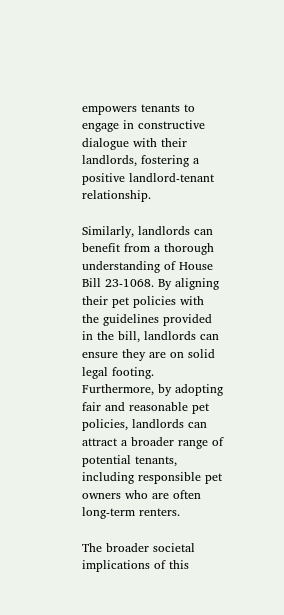empowers tenants to engage in constructive dialogue with their landlords, fostering a positive landlord-tenant relationship.

Similarly, landlords can benefit from a thorough understanding of House Bill 23-1068. By aligning their pet policies with the guidelines provided in the bill, landlords can ensure they are on solid legal footing. Furthermore, by adopting fair and reasonable pet policies, landlords can attract a broader range of potential tenants, including responsible pet owners who are often long-term renters.

The broader societal implications of this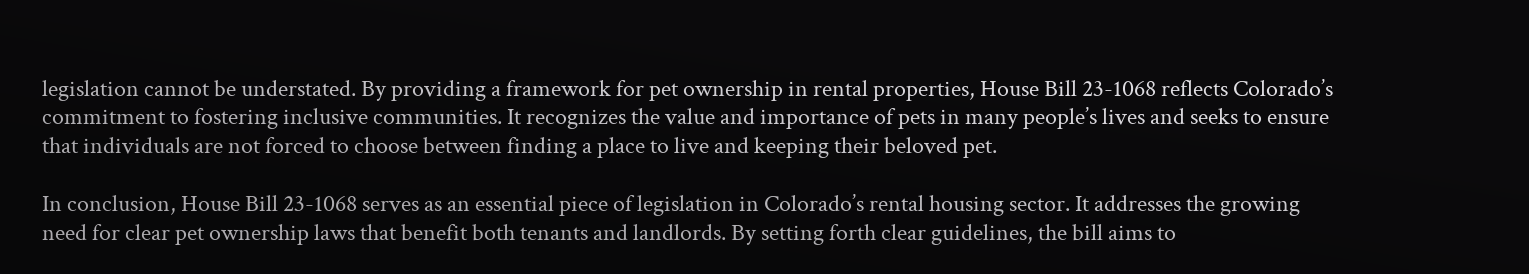legislation cannot be understated. By providing a framework for pet ownership in rental properties, House Bill 23-1068 reflects Colorado’s commitment to fostering inclusive communities. It recognizes the value and importance of pets in many people’s lives and seeks to ensure that individuals are not forced to choose between finding a place to live and keeping their beloved pet.

In conclusion, House Bill 23-1068 serves as an essential piece of legislation in Colorado’s rental housing sector. It addresses the growing need for clear pet ownership laws that benefit both tenants and landlords. By setting forth clear guidelines, the bill aims to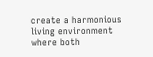create a harmonious living environment where both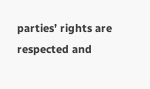parties’ rights are respected and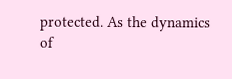protected. As the dynamics of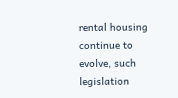rental housing continue to evolve, such legislation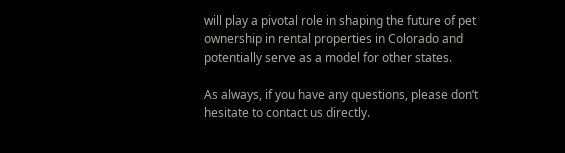will play a pivotal role in shaping the future of pet ownership in rental properties in Colorado and potentially serve as a model for other states.

As always, if you have any questions, please don’t hesitate to contact us directly.